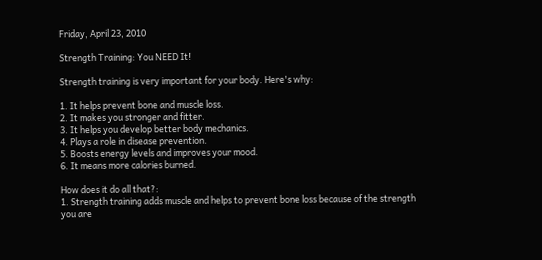Friday, April 23, 2010

Strength Training: You NEED It!

Strength training is very important for your body. Here's why:

1. It helps prevent bone and muscle loss.
2. It makes you stronger and fitter.
3. It helps you develop better body mechanics.
4. Plays a role in disease prevention.
5. Boosts energy levels and improves your mood.
6. It means more calories burned.

How does it do all that?:
1. Strength training adds muscle and helps to prevent bone loss because of the strength you are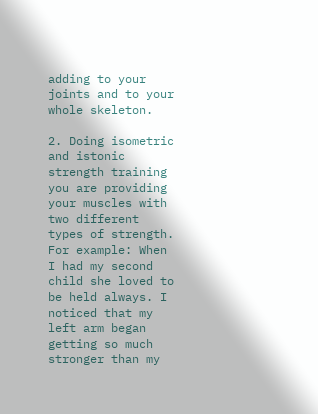adding to your joints and to your whole skeleton.

2. Doing isometric and istonic strength training you are providing your muscles with two different types of strength. For example: When I had my second child she loved to be held always. I noticed that my left arm began getting so much stronger than my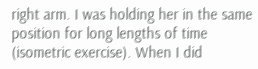right arm. I was holding her in the same position for long lengths of time (isometric exercise). When I did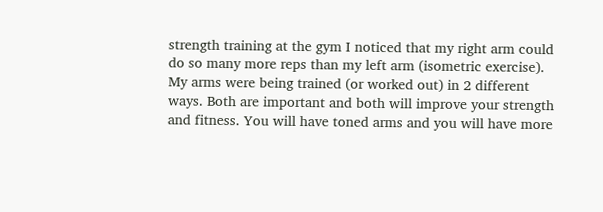strength training at the gym I noticed that my right arm could do so many more reps than my left arm (isometric exercise). My arms were being trained (or worked out) in 2 different ways. Both are important and both will improve your strength and fitness. You will have toned arms and you will have more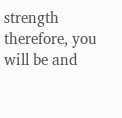strength therefore, you will be and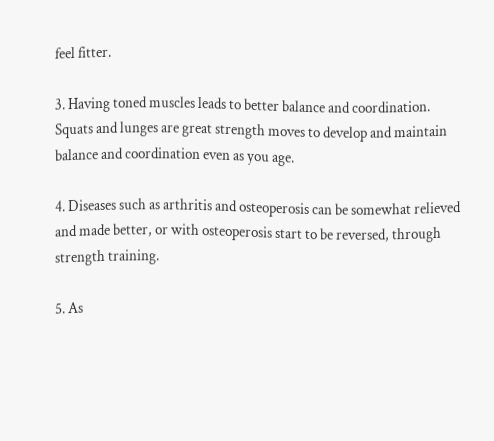feel fitter.

3. Having toned muscles leads to better balance and coordination. Squats and lunges are great strength moves to develop and maintain balance and coordination even as you age.

4. Diseases such as arthritis and osteoperosis can be somewhat relieved and made better, or with osteoperosis start to be reversed, through strength training.

5. As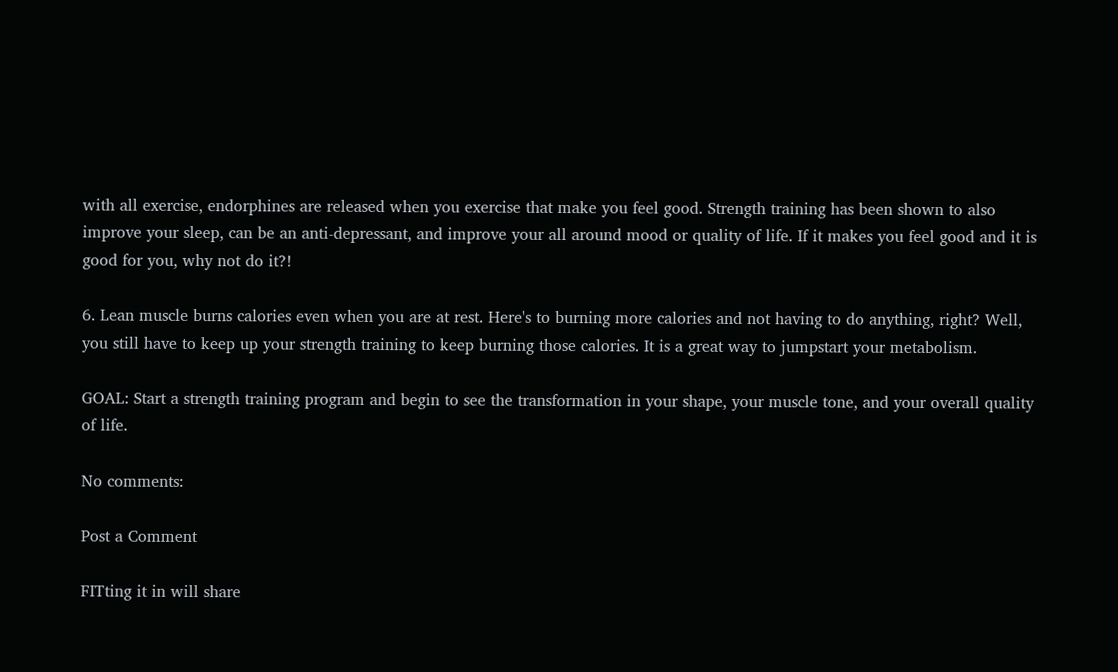with all exercise, endorphines are released when you exercise that make you feel good. Strength training has been shown to also improve your sleep, can be an anti-depressant, and improve your all around mood or quality of life. If it makes you feel good and it is good for you, why not do it?!

6. Lean muscle burns calories even when you are at rest. Here's to burning more calories and not having to do anything, right? Well, you still have to keep up your strength training to keep burning those calories. It is a great way to jumpstart your metabolism.

GOAL: Start a strength training program and begin to see the transformation in your shape, your muscle tone, and your overall quality of life.

No comments:

Post a Comment

FITting it in will share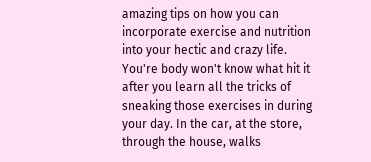amazing tips on how you can incorporate exercise and nutrition into your hectic and crazy life.
You're body won't know what hit it after you learn all the tricks of sneaking those exercises in during your day. In the car, at the store, through the house, walks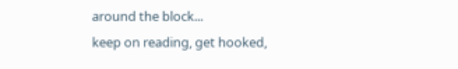around the block...
keep on reading, get hooked,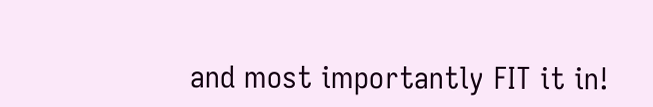and most importantly FIT it in!